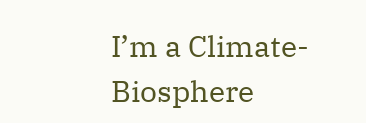I’m a Climate-Biosphere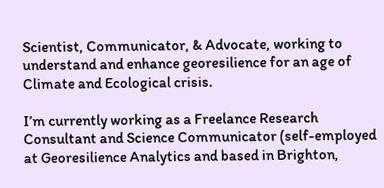Scientist, Communicator, & Advocate, working to understand and enhance georesilience for an age of Climate and Ecological crisis.

I’m currently working as a Freelance Research Consultant and Science Communicator (self-employed at Georesilience Analytics and based in Brighton,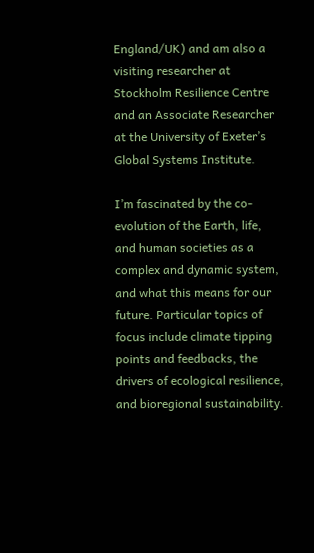England/UK) and am also a visiting researcher at Stockholm Resilience Centre and an Associate Researcher at the University of Exeter’s Global Systems Institute.

I’m fascinated by the co-evolution of the Earth, life, and human societies as a complex and dynamic system, and what this means for our future. Particular topics of focus include climate tipping points and feedbacks, the drivers of ecological resilience, and bioregional sustainability.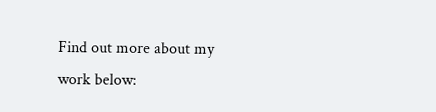Find out more about my work below: